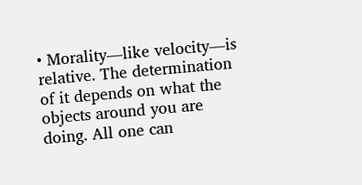• Morality—like velocity—is relative. The determination of it depends on what the objects around you are doing. All one can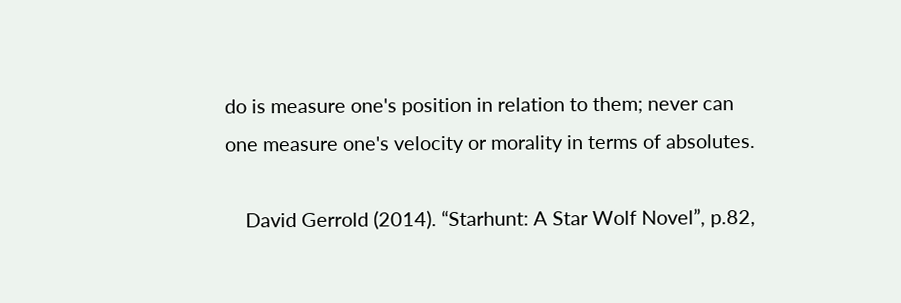do is measure one's position in relation to them; never can one measure one's velocity or morality in terms of absolutes.

    David Gerrold (2014). “Starhunt: A Star Wolf Novel”, p.82,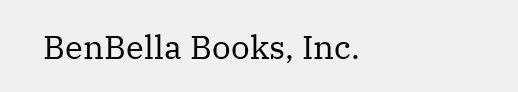BenBella Books, Inc.